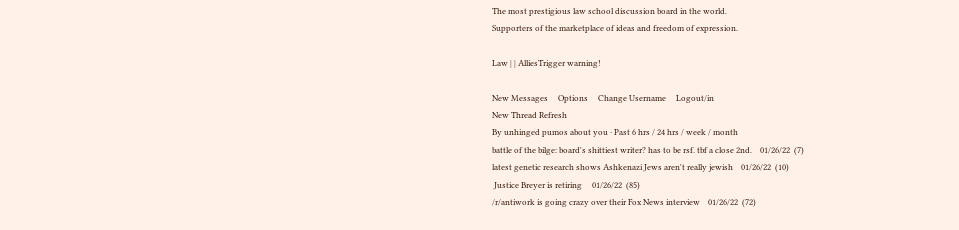The most prestigious law school discussion board in the world.
Supporters of the marketplace of ideas and freedom of expression.

Law | | AlliesTrigger warning!

New Messages     Options     Change Username     Logout/in
New Thread Refresh
By unhinged pumos about you · Past 6 hrs / 24 hrs / week / month
battle of the bilge: board's shittiest writer? has to be rsf. tbf a close 2nd.    01/26/22  (7)
latest genetic research shows Ashkenazi Jews aren't really jewish    01/26/22  (10)
 Justice Breyer is retiring     01/26/22  (85)
/r/antiwork is going crazy over their Fox News interview    01/26/22  (72)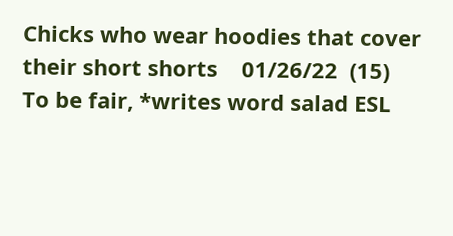Chicks who wear hoodies that cover their short shorts    01/26/22  (15)
To be fair, *writes word salad ESL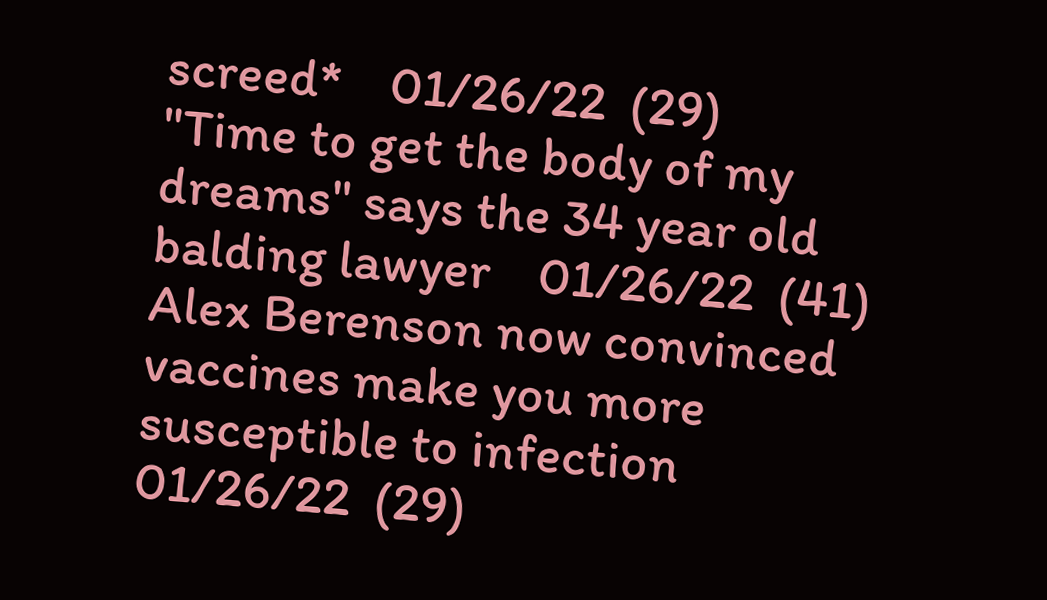screed*    01/26/22  (29)
"Time to get the body of my dreams" says the 34 year old balding lawyer    01/26/22  (41)
Alex Berenson now convinced vaccines make you more susceptible to infection    01/26/22  (29)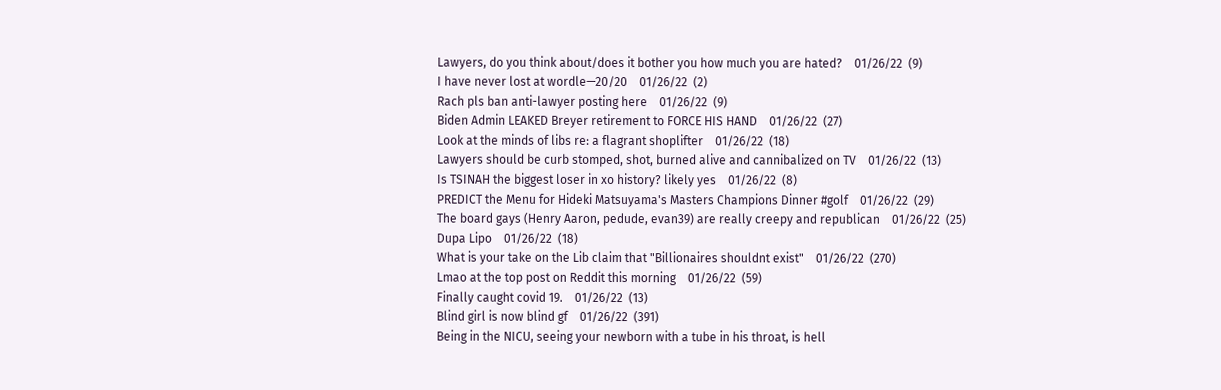Lawyers, do you think about/does it bother you how much you are hated?    01/26/22  (9)
I have never lost at wordle—20/20    01/26/22  (2)
Rach pls ban anti-lawyer posting here    01/26/22  (9)
Biden Admin LEAKED Breyer retirement to FORCE HIS HAND    01/26/22  (27)
Look at the minds of libs re: a flagrant shoplifter    01/26/22  (18)
Lawyers should be curb stomped, shot, burned alive and cannibalized on TV    01/26/22  (13)
Is TSINAH the biggest loser in xo history? likely yes    01/26/22  (8)
PREDICT the Menu for Hideki Matsuyama's Masters Champions Dinner #golf    01/26/22  (29)
The board gays (Henry Aaron, pedude, evan39) are really creepy and republican    01/26/22  (25)
Dupa Lipo    01/26/22  (18)
What is your take on the Lib claim that "Billionaires shouldnt exist"    01/26/22  (270)
Lmao at the top post on Reddit this morning    01/26/22  (59)
Finally caught covid 19.    01/26/22  (13)
Blind girl is now blind gf    01/26/22  (391)
Being in the NICU, seeing your newborn with a tube in his throat, is hell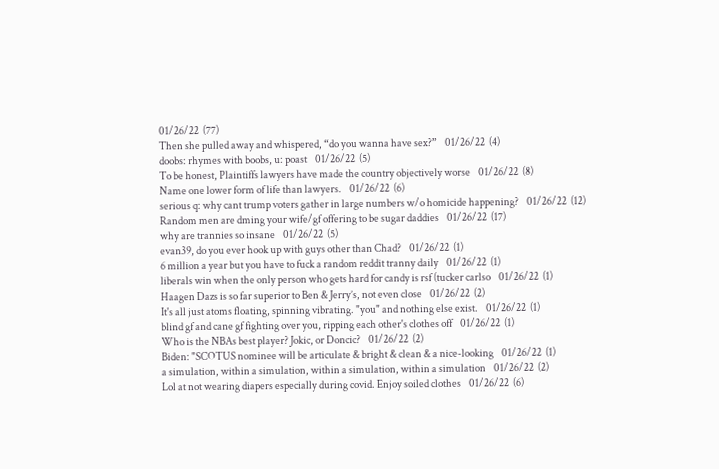01/26/22  (77)
Then she pulled away and whispered, “do you wanna have sex?”    01/26/22  (4)
doobs: rhymes with boobs, u: poast    01/26/22  (5)
To be honest, Plaintiffs lawyers have made the country objectively worse    01/26/22  (8)
Name one lower form of life than lawyers.    01/26/22  (6)
serious q: why cant trump voters gather in large numbers w/o homicide happening?    01/26/22  (12)
Random men are dming your wife/gf offering to be sugar daddies    01/26/22  (17)
why are trannies so insane    01/26/22  (5)
evan39, do you ever hook up with guys other than Chad?    01/26/22  (1)
6 million a year but you have to fuck a random reddit tranny daily    01/26/22  (1)
liberals win when the only person who gets hard for candy is rsf (tucker carlso    01/26/22  (1)
Haagen Dazs is so far superior to Ben & Jerry’s, not even close    01/26/22  (2)
It's all just atoms floating, spinning vibrating. "you" and nothing else exist.    01/26/22  (1)
blind gf and cane gf fighting over you, ripping each other's clothes off    01/26/22  (1)
Who is the NBAs best player? Jokic, or Doncic?    01/26/22  (2)
Biden: "SCOTUS nominee will be articulate & bright & clean & a nice-looking    01/26/22  (1)
a simulation, within a simulation, within a simulation, within a simulation    01/26/22  (2)
Lol at not wearing diapers especially during covid. Enjoy soiled clothes    01/26/22  (6)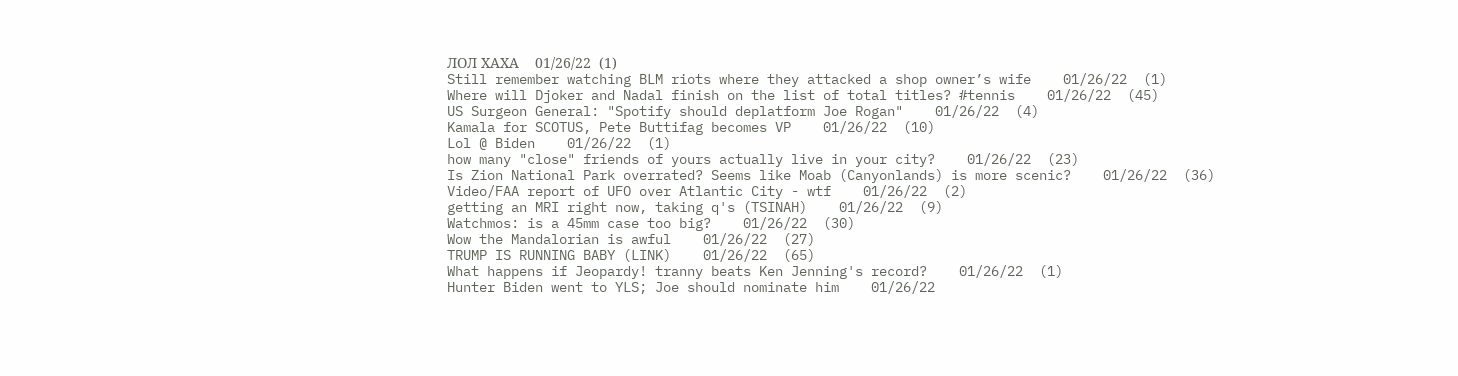ЛОЛ ХАХА    01/26/22  (1)
Still remember watching BLM riots where they attacked a shop owner’s wife    01/26/22  (1)
Where will Djoker and Nadal finish on the list of total titles? #tennis    01/26/22  (45)
US Surgeon General: "Spotify should deplatform Joe Rogan"    01/26/22  (4)
Kamala for SCOTUS, Pete Buttifag becomes VP    01/26/22  (10)
Lol @ Biden    01/26/22  (1)
how many "close" friends of yours actually live in your city?    01/26/22  (23)
Is Zion National Park overrated? Seems like Moab (Canyonlands) is more scenic?    01/26/22  (36)
Video/FAA report of UFO over Atlantic City - wtf    01/26/22  (2)
getting an MRI right now, taking q's (TSINAH)    01/26/22  (9)
Watchmos: is a 45mm case too big?    01/26/22  (30)
Wow the Mandalorian is awful    01/26/22  (27)
TRUMP IS RUNNING BABY (LINK)    01/26/22  (65)
What happens if Jeopardy! tranny beats Ken Jenning's record?    01/26/22  (1)
Hunter Biden went to YLS; Joe should nominate him    01/26/22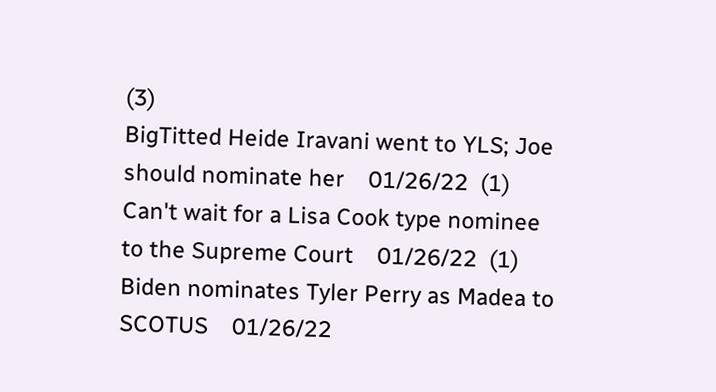(3)
BigTitted Heide Iravani went to YLS; Joe should nominate her    01/26/22  (1)
Can't wait for a Lisa Cook type nominee to the Supreme Court    01/26/22  (1)
Biden nominates Tyler Perry as Madea to SCOTUS    01/26/22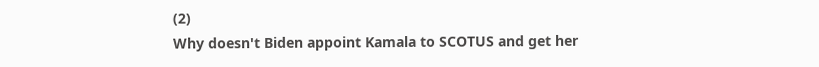(2)
Why doesn't Biden appoint Kamala to SCOTUS and get her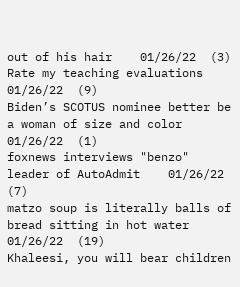out of his hair    01/26/22  (3)
Rate my teaching evaluations    01/26/22  (9)
Biden’s SCOTUS nominee better be a woman of size and color    01/26/22  (1)
foxnews interviews "benzo" leader of AutoAdmit    01/26/22  (7)
matzo soup is literally balls of bread sitting in hot water    01/26/22  (19)
Khaleesi, you will bear children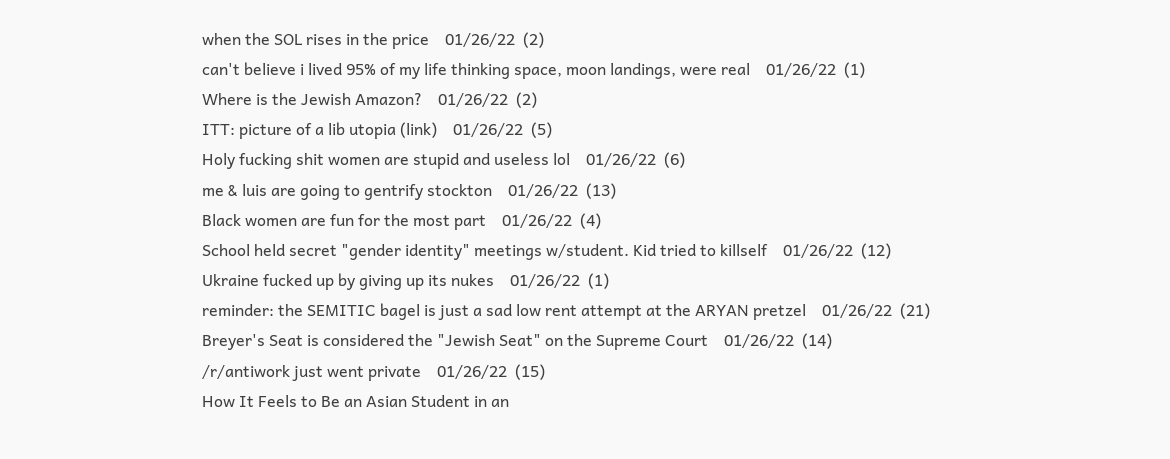when the SOL rises in the price    01/26/22  (2)
can't believe i lived 95% of my life thinking space, moon landings, were real    01/26/22  (1)
Where is the Jewish Amazon?    01/26/22  (2)
ITT: picture of a lib utopia (link)    01/26/22  (5)
Holy fucking shit women are stupid and useless lol    01/26/22  (6)
me & luis are going to gentrify stockton    01/26/22  (13)
Black women are fun for the most part    01/26/22  (4)
School held secret "gender identity" meetings w/student. Kid tried to killself    01/26/22  (12)
Ukraine fucked up by giving up its nukes    01/26/22  (1)
reminder: the SEMITIC bagel is just a sad low rent attempt at the ARYAN pretzel    01/26/22  (21)
Breyer's Seat is considered the "Jewish Seat" on the Supreme Court    01/26/22  (14)
/r/antiwork just went private    01/26/22  (15)
How It Feels to Be an Asian Student in an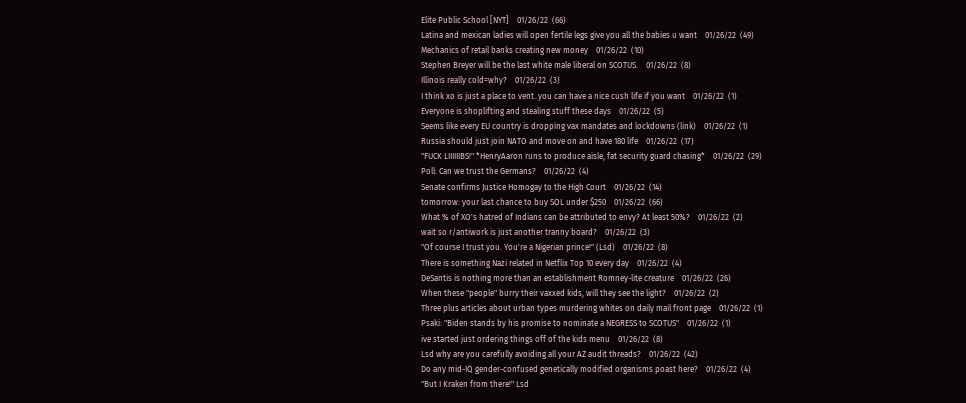Elite Public School [NYT]    01/26/22  (66)
Latina and mexican ladies will open fertile legs give you all the babies u want    01/26/22  (49)
Mechanics of retail banks creating new money    01/26/22  (10)
Stephen Breyer will be the last white male liberal on SCOTUS.    01/26/22  (8)
Illinois really cold=why?    01/26/22  (3)
I think xo is just a place to vent..you can have a nice cush life if you want    01/26/22  (1)
Everyone is shoplifting and stealing stuff these days    01/26/22  (5)
Seems like every EU country is dropping vax mandates and lockdowns (link)    01/26/22  (1)
Russia should just join NATO and move on and have 180 life    01/26/22  (17)
"FUCK LIIIIIIBS!" *HenryAaron runs to produce aisle, fat security guard chasing*    01/26/22  (29)
Poll: Can we trust the Germans?    01/26/22  (4)
Senate confirms Justice Homogay to the High Court    01/26/22  (14)
tomorrow: your last chance to buy SOL under $250    01/26/22  (66)
What % of XO's hatred of Indians can be attributed to envy? At least 50%?    01/26/22  (2)
wait so r/antiwork is just another tranny board?    01/26/22  (3)
"Of course I trust you. You're a Nigerian prince!" (Lsd)    01/26/22  (8)
There is something Nazi related in Netflix Top 10 every day    01/26/22  (4)
DeSantis is nothing more than an establishment Romney-lite creature    01/26/22  (26)
When these "people" burry their vaxxed kids, will they see the light?    01/26/22  (2)
Three plus articles about urban types murdering whites on daily mail front page    01/26/22  (1)
Psaki: "Biden stands by his promise to nominate a NEGRESS to SCOTUS"    01/26/22  (1)
ive started just ordering things off of the kids menu    01/26/22  (8)
Lsd why are you carefully avoiding all your AZ audit threads?    01/26/22  (42)
Do any mid-IQ gender-confused genetically modified organisms poast here?    01/26/22  (4)
"But I Kraken from there!" Lsd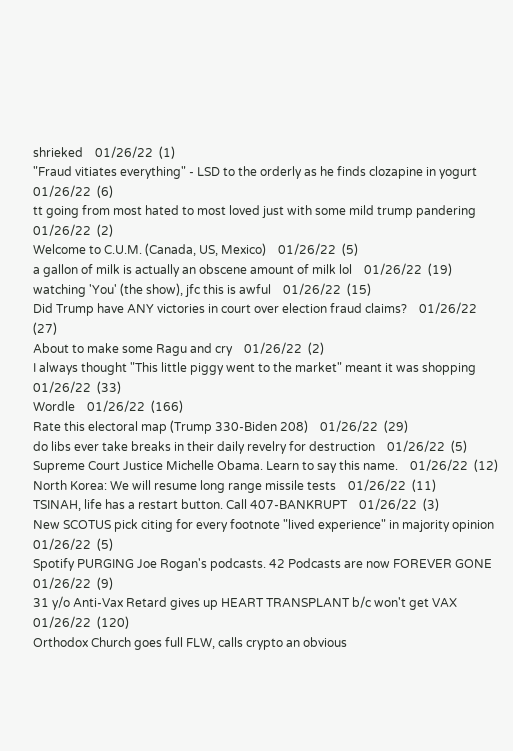shrieked    01/26/22  (1)
"Fraud vitiates everything" - LSD to the orderly as he finds clozapine in yogurt    01/26/22  (6)
tt going from most hated to most loved just with some mild trump pandering    01/26/22  (2)
Welcome to C.U.M. (Canada, US, Mexico)    01/26/22  (5)
a gallon of milk is actually an obscene amount of milk lol    01/26/22  (19)
watching 'You' (the show), jfc this is awful    01/26/22  (15)
Did Trump have ANY victories in court over election fraud claims?    01/26/22  (27)
About to make some Ragu and cry    01/26/22  (2)
I always thought "This little piggy went to the market" meant it was shopping    01/26/22  (33)
Wordle    01/26/22  (166)
Rate this electoral map (Trump 330-Biden 208)    01/26/22  (29)
do libs ever take breaks in their daily revelry for destruction    01/26/22  (5)
Supreme Court Justice Michelle Obama. Learn to say this name.    01/26/22  (12)
North Korea: We will resume long range missile tests    01/26/22  (11)
TSINAH, life has a restart button. Call 407-BANKRUPT    01/26/22  (3)
New SCOTUS pick citing for every footnote "lived experience" in majority opinion    01/26/22  (5)
Spotify PURGING Joe Rogan's podcasts. 42 Podcasts are now FOREVER GONE    01/26/22  (9)
31 y/o Anti-Vax Retard gives up HEART TRANSPLANT b/c won't get VAX    01/26/22  (120)
Orthodox Church goes full FLW, calls crypto an obvious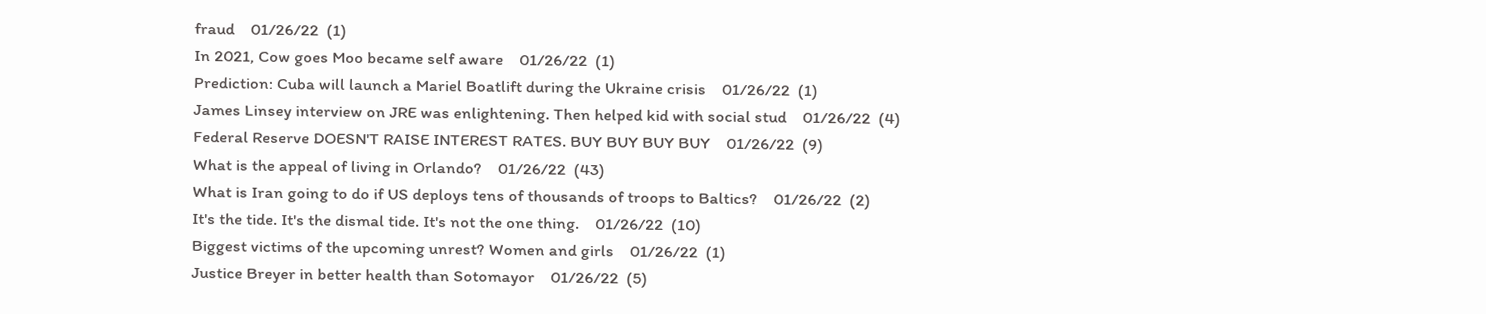fraud    01/26/22  (1)
In 2021, Cow goes Moo became self aware    01/26/22  (1)
Prediction: Cuba will launch a Mariel Boatlift during the Ukraine crisis    01/26/22  (1)
James Linsey interview on JRE was enlightening. Then helped kid with social stud    01/26/22  (4)
Federal Reserve DOESN'T RAISE INTEREST RATES. BUY BUY BUY BUY    01/26/22  (9)
What is the appeal of living in Orlando?    01/26/22  (43)
What is Iran going to do if US deploys tens of thousands of troops to Baltics?    01/26/22  (2)
It's the tide. It's the dismal tide. It's not the one thing.    01/26/22  (10)
Biggest victims of the upcoming unrest? Women and girls    01/26/22  (1)
Justice Breyer in better health than Sotomayor    01/26/22  (5)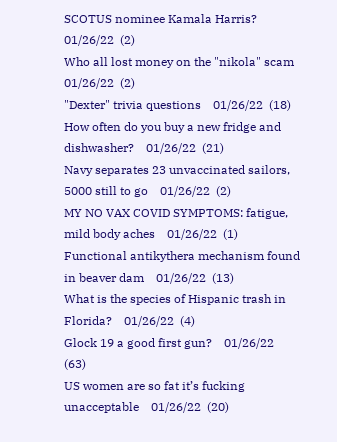SCOTUS nominee Kamala Harris?    01/26/22  (2)
Who all lost money on the "nikola" scam    01/26/22  (2)
"Dexter" trivia questions    01/26/22  (18)
How often do you buy a new fridge and dishwasher?    01/26/22  (21)
Navy separates 23 unvaccinated sailors, 5000 still to go    01/26/22  (2)
MY NO VAX COVID SYMPTOMS: fatigue, mild body aches    01/26/22  (1)
Functional antikythera mechanism found in beaver dam    01/26/22  (13)
What is the species of Hispanic trash in Florida?    01/26/22  (4)
Glock 19 a good first gun?    01/26/22  (63)
US women are so fat it’s fucking unacceptable    01/26/22  (20)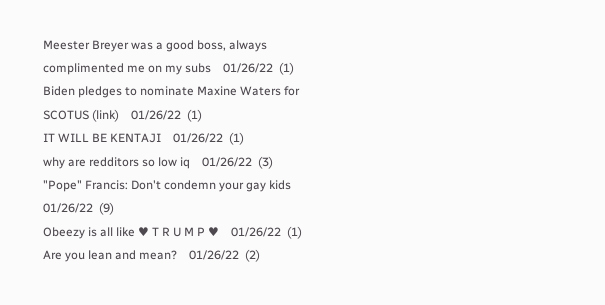Meester Breyer was a good boss, always complimented me on my subs    01/26/22  (1)
Biden pledges to nominate Maxine Waters for SCOTUS (link)    01/26/22  (1)
IT WILL BE KENTAJI    01/26/22  (1)
why are redditors so low iq    01/26/22  (3)
"Pope" Francis: Don't condemn your gay kids    01/26/22  (9)
Obeezy is all like ♥ T R U M P ♥    01/26/22  (1)
Are you lean and mean?    01/26/22  (2)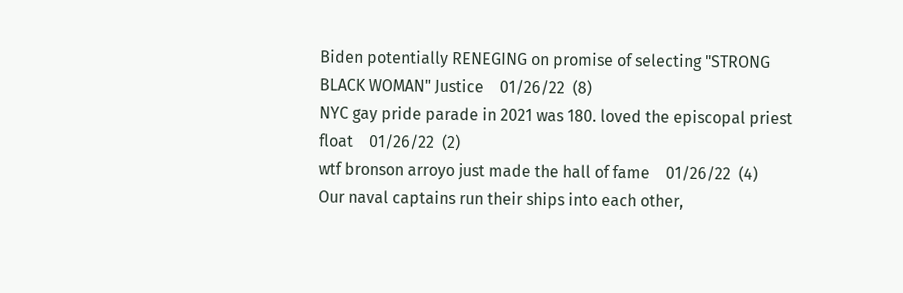Biden potentially RENEGING on promise of selecting "STRONG BLACK WOMAN" Justice    01/26/22  (8)
NYC gay pride parade in 2021 was 180. loved the episcopal priest float    01/26/22  (2)
wtf bronson arroyo just made the hall of fame    01/26/22  (4)
Our naval captains run their ships into each other,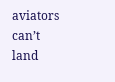aviators can’t land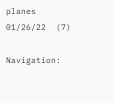planes    01/26/22  (7)

Navigation: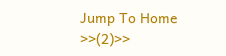Jump To Home >>(2)>>